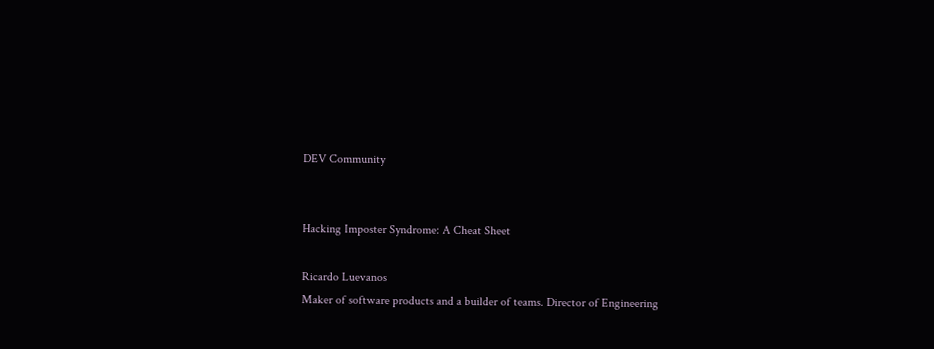DEV Community


Hacking Imposter Syndrome: A Cheat Sheet

Ricardo Luevanos
Maker of software products and a builder of teams. Director of Engineering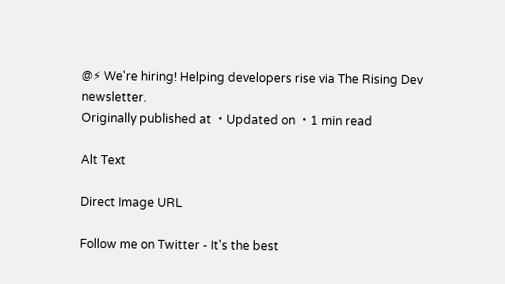@⚡ We're hiring! Helping developers rise via The Rising Dev newsletter.
Originally published at ・Updated on ・1 min read

Alt Text

Direct Image URL

Follow me on Twitter - It's the best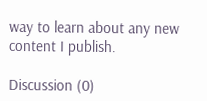way to learn about any new content I publish.

Discussion (0)